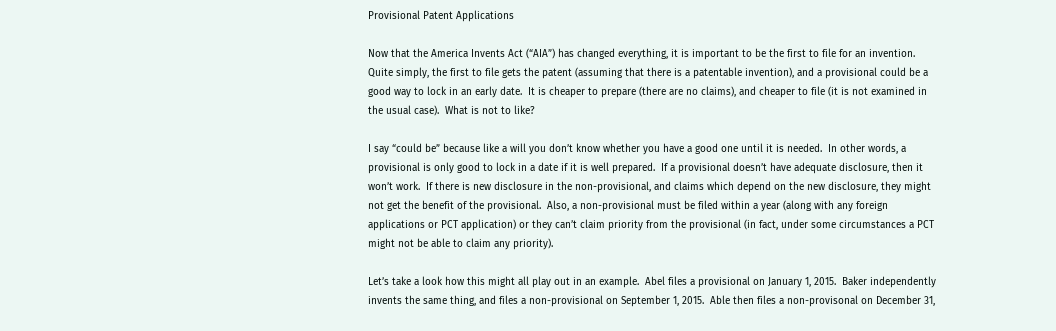Provisional Patent Applications

Now that the America Invents Act (“AIA”) has changed everything, it is important to be the first to file for an invention.  Quite simply, the first to file gets the patent (assuming that there is a patentable invention), and a provisional could be a good way to lock in an early date.  It is cheaper to prepare (there are no claims), and cheaper to file (it is not examined in the usual case).  What is not to like?

I say “could be” because like a will you don’t know whether you have a good one until it is needed.  In other words, a provisional is only good to lock in a date if it is well prepared.  If a provisional doesn’t have adequate disclosure, then it won’t work.  If there is new disclosure in the non-provisional, and claims which depend on the new disclosure, they might not get the benefit of the provisional.  Also, a non-provisional must be filed within a year (along with any foreign applications or PCT application) or they can’t claim priority from the provisional (in fact, under some circumstances a PCT might not be able to claim any priority).

Let’s take a look how this might all play out in an example.  Abel files a provisional on January 1, 2015.  Baker independently invents the same thing, and files a non-provisional on September 1, 2015.  Able then files a non-provisonal on December 31,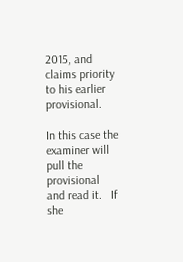2015, and claims priority to his earlier provisional.

In this case the examiner will pull the provisional and read it.   If she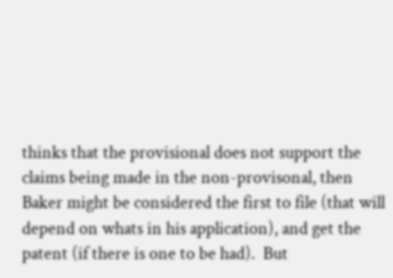thinks that the provisional does not support the claims being made in the non-provisonal, then Baker might be considered the first to file (that will depend on whats in his application), and get the patent (if there is one to be had).  But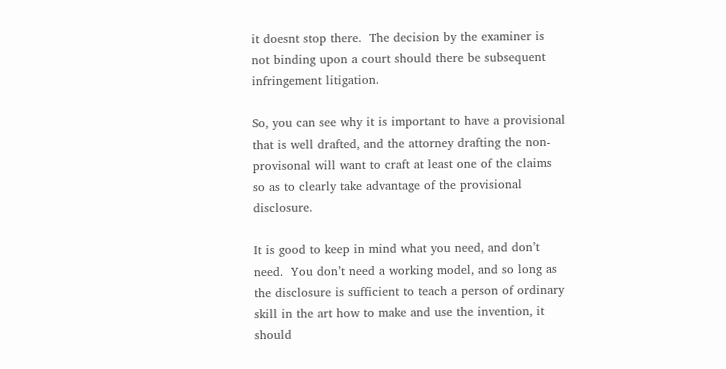it doesnt stop there.  The decision by the examiner is not binding upon a court should there be subsequent infringement litigation.

So, you can see why it is important to have a provisional that is well drafted, and the attorney drafting the non-provisonal will want to craft at least one of the claims so as to clearly take advantage of the provisional disclosure.

It is good to keep in mind what you need, and don’t need.  You don’t need a working model, and so long as the disclosure is sufficient to teach a person of ordinary skill in the art how to make and use the invention, it should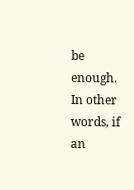be enough.  In other words, if an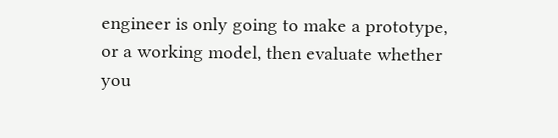engineer is only going to make a prototype, or a working model, then evaluate whether you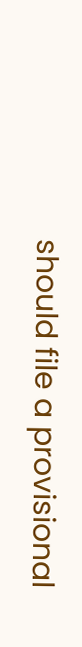should file a provisional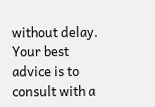without delay.  Your best advice is to consult with a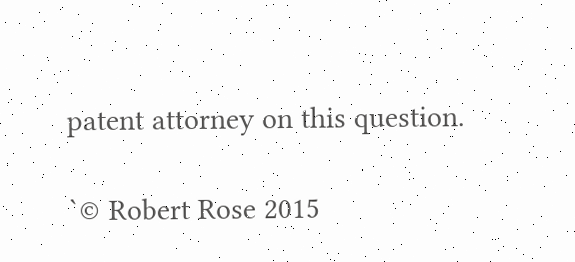patent attorney on this question.

`© Robert Rose 2015